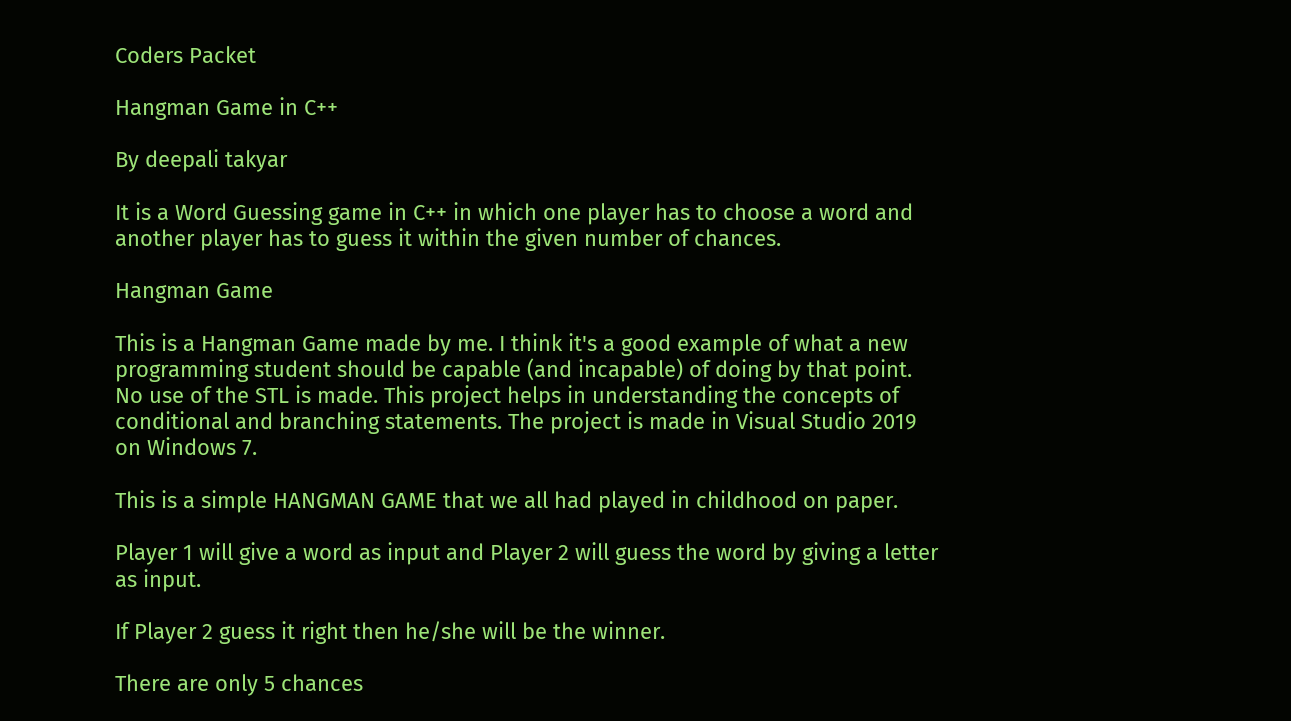Coders Packet

Hangman Game in C++

By deepali takyar

It is a Word Guessing game in C++ in which one player has to choose a word and another player has to guess it within the given number of chances.

Hangman Game

This is a Hangman Game made by me. I think it's a good example of what a new programming student should be capable (and incapable) of doing by that point. No use of the STL is made. This project helps in understanding the concepts of conditional and branching statements. The project is made in Visual Studio 2019 on Windows 7.

This is a simple HANGMAN GAME that we all had played in childhood on paper.

Player 1 will give a word as input and Player 2 will guess the word by giving a letter as input.

If Player 2 guess it right then he/she will be the winner.

There are only 5 chances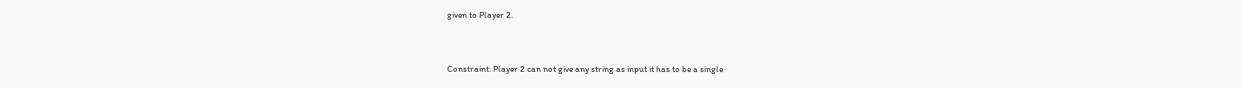given to Player 2.


Constraint: Player 2 can not give any string as input it has to be a single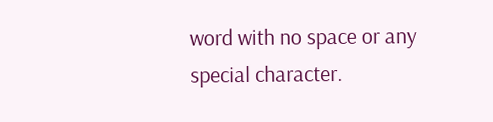word with no space or any special character.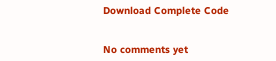Download Complete Code


No comments yet